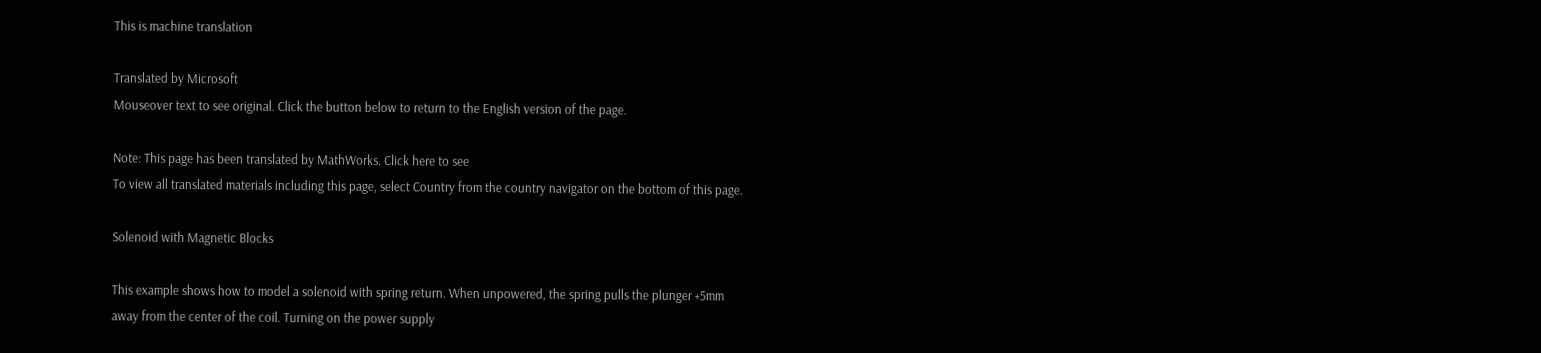This is machine translation

Translated by Microsoft
Mouseover text to see original. Click the button below to return to the English version of the page.

Note: This page has been translated by MathWorks. Click here to see
To view all translated materials including this page, select Country from the country navigator on the bottom of this page.

Solenoid with Magnetic Blocks

This example shows how to model a solenoid with spring return. When unpowered, the spring pulls the plunger +5mm away from the center of the coil. Turning on the power supply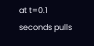at t=0.1 seconds pulls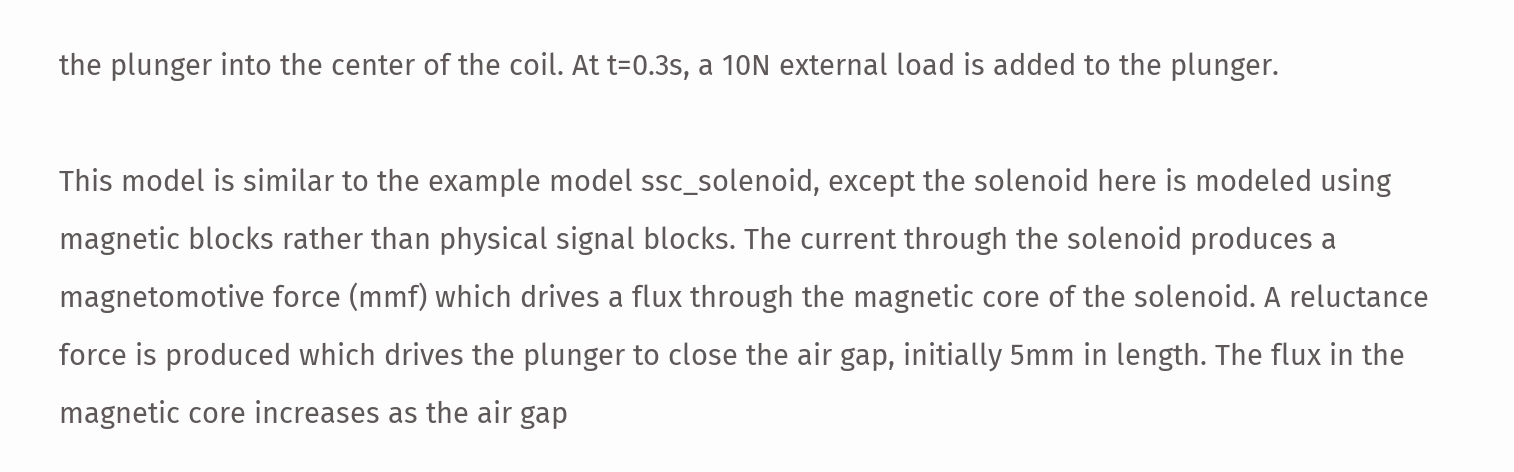the plunger into the center of the coil. At t=0.3s, a 10N external load is added to the plunger.

This model is similar to the example model ssc_solenoid, except the solenoid here is modeled using magnetic blocks rather than physical signal blocks. The current through the solenoid produces a magnetomotive force (mmf) which drives a flux through the magnetic core of the solenoid. A reluctance force is produced which drives the plunger to close the air gap, initially 5mm in length. The flux in the magnetic core increases as the air gap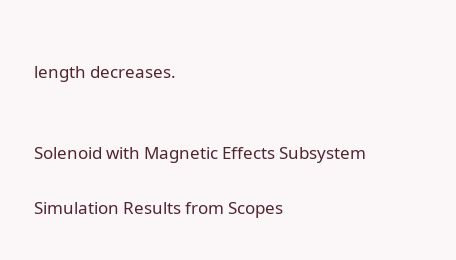length decreases.


Solenoid with Magnetic Effects Subsystem

Simulation Results from Scopes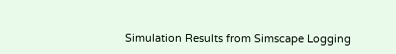Simulation Results from Simscape Logging